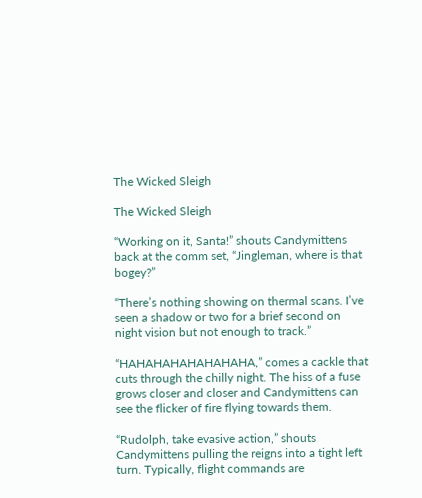The Wicked Sleigh

The Wicked Sleigh

“Working on it, Santa!” shouts Candymittens back at the comm set, “Jingleman, where is that bogey?”

“There’s nothing showing on thermal scans. I’ve seen a shadow or two for a brief second on night vision but not enough to track.”

“HAHAHAHAHAHAHAHA,” comes a cackle that cuts through the chilly night. The hiss of a fuse grows closer and closer and Candymittens can see the flicker of fire flying towards them.

“Rudolph, take evasive action,” shouts Candymittens pulling the reigns into a tight left turn. Typically, flight commands are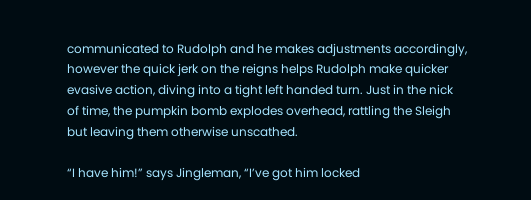communicated to Rudolph and he makes adjustments accordingly, however the quick jerk on the reigns helps Rudolph make quicker evasive action, diving into a tight left handed turn. Just in the nick of time, the pumpkin bomb explodes overhead, rattling the Sleigh but leaving them otherwise unscathed.

“I have him!” says Jingleman, “I’ve got him locked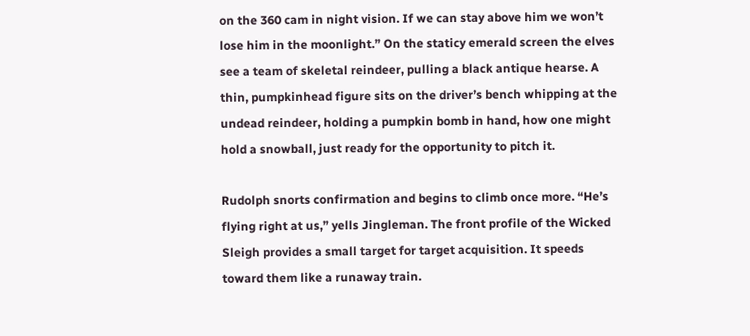on the 360 cam in night vision. If we can stay above him we won’t lose him in the moonlight.” On the staticy emerald screen the elves see a team of skeletal reindeer, pulling a black antique hearse. A thin, pumpkinhead figure sits on the driver’s bench whipping at the undead reindeer, holding a pumpkin bomb in hand, how one might hold a snowball, just ready for the opportunity to pitch it.

Rudolph snorts confirmation and begins to climb once more. “He’s flying right at us,” yells Jingleman. The front profile of the Wicked Sleigh provides a small target for target acquisition. It speeds toward them like a runaway train.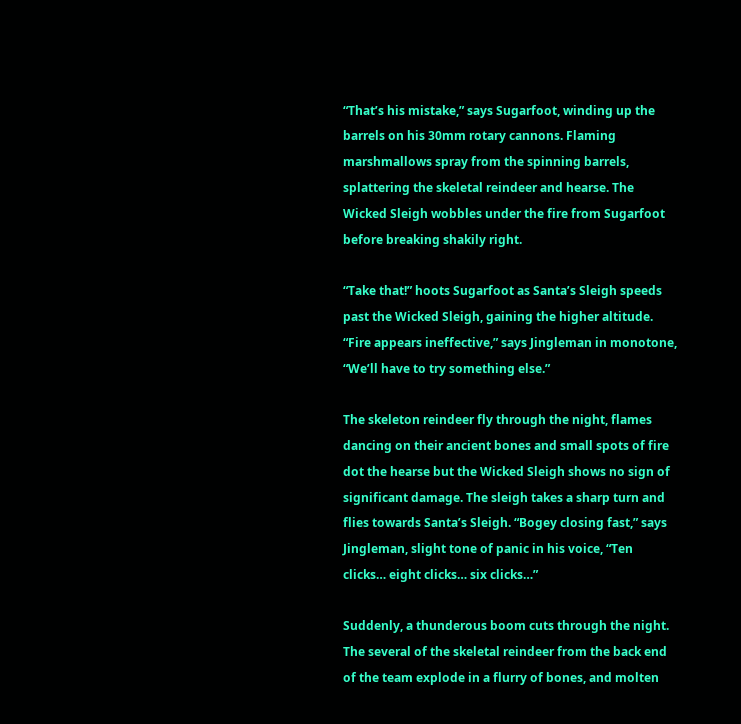“That’s his mistake,” says Sugarfoot, winding up the barrels on his 30mm rotary cannons. Flaming marshmallows spray from the spinning barrels, splattering the skeletal reindeer and hearse. The Wicked Sleigh wobbles under the fire from Sugarfoot before breaking shakily right.

“Take that!” hoots Sugarfoot as Santa’s Sleigh speeds past the Wicked Sleigh, gaining the higher altitude. “Fire appears ineffective,” says Jingleman in monotone, “We’ll have to try something else.”

The skeleton reindeer fly through the night, flames dancing on their ancient bones and small spots of fire dot the hearse but the Wicked Sleigh shows no sign of significant damage. The sleigh takes a sharp turn and flies towards Santa’s Sleigh. “Bogey closing fast,” says Jingleman, slight tone of panic in his voice, “Ten clicks… eight clicks… six clicks…”

Suddenly, a thunderous boom cuts through the night. The several of the skeletal reindeer from the back end of the team explode in a flurry of bones, and molten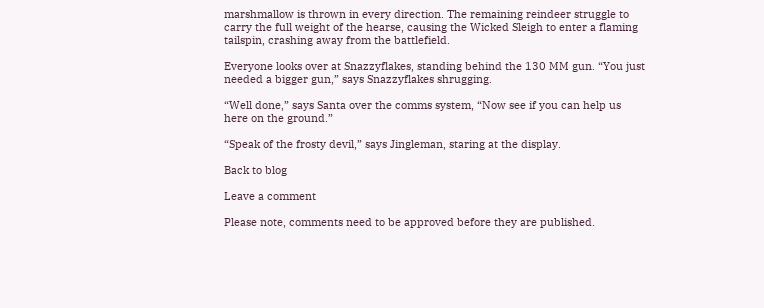marshmallow is thrown in every direction. The remaining reindeer struggle to carry the full weight of the hearse, causing the Wicked Sleigh to enter a flaming tailspin, crashing away from the battlefield.

Everyone looks over at Snazzyflakes, standing behind the 130 MM gun. “You just needed a bigger gun,” says Snazzyflakes shrugging.

“Well done,” says Santa over the comms system, “Now see if you can help us here on the ground.”

“Speak of the frosty devil,” says Jingleman, staring at the display.

Back to blog

Leave a comment

Please note, comments need to be approved before they are published.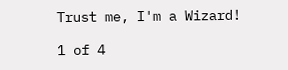Trust me, I'm a Wizard!

1 of 4